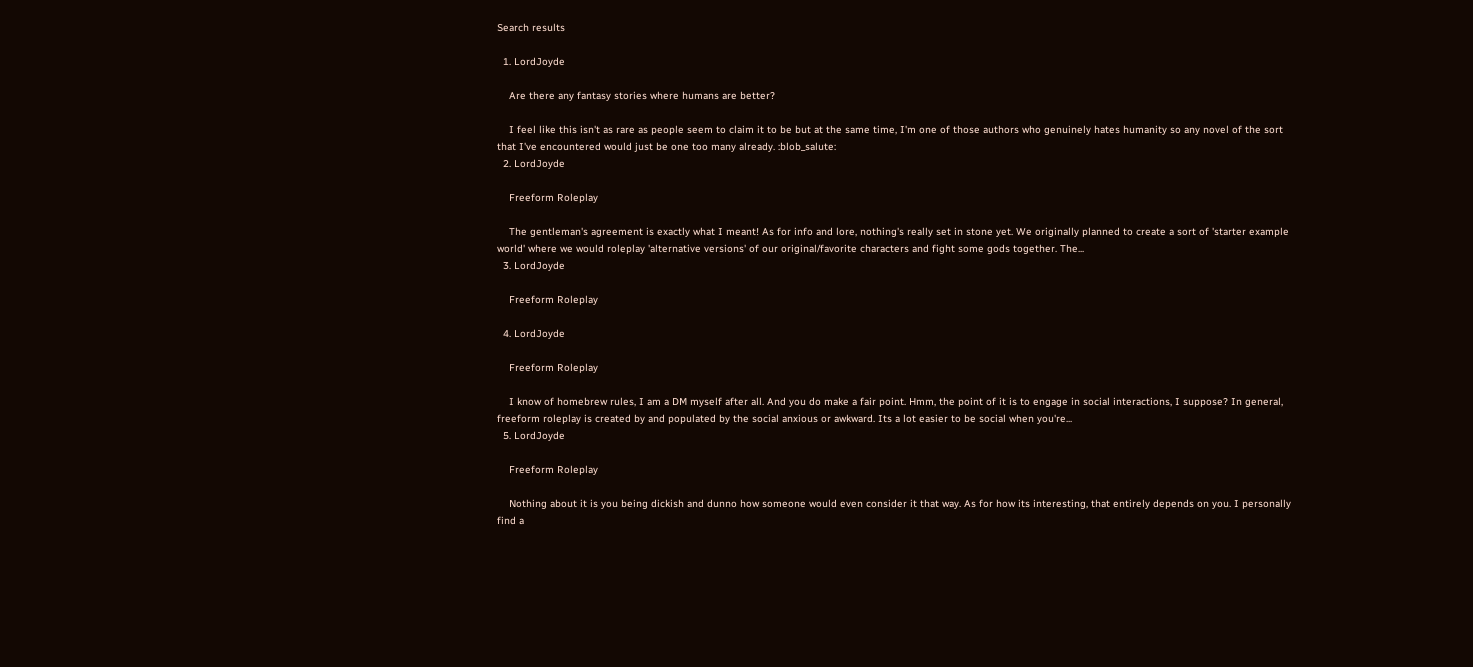Search results

  1. LordJoyde

    Are there any fantasy stories where humans are better?

    I feel like this isn't as rare as people seem to claim it to be but at the same time, I'm one of those authors who genuinely hates humanity so any novel of the sort that I've encountered would just be one too many already. :blob_salute:
  2. LordJoyde

    Freeform Roleplay

    The gentleman's agreement is exactly what I meant! As for info and lore, nothing's really set in stone yet. We originally planned to create a sort of 'starter example world' where we would roleplay 'alternative versions' of our original/favorite characters and fight some gods together. The...
  3. LordJoyde

    Freeform Roleplay

  4. LordJoyde

    Freeform Roleplay

    I know of homebrew rules, I am a DM myself after all. And you do make a fair point. Hmm, the point of it is to engage in social interactions, I suppose? In general, freeform roleplay is created by and populated by the social anxious or awkward. Its a lot easier to be social when you're...
  5. LordJoyde

    Freeform Roleplay

    Nothing about it is you being dickish and dunno how someone would even consider it that way. As for how its interesting, that entirely depends on you. I personally find a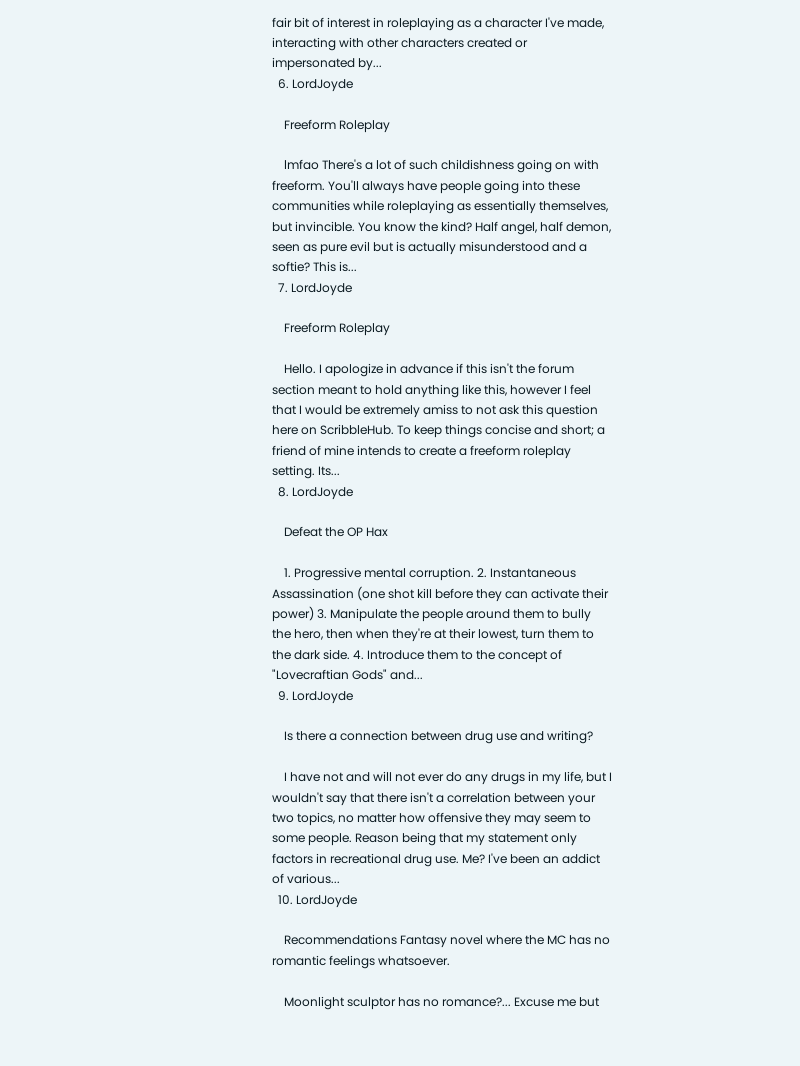fair bit of interest in roleplaying as a character I've made, interacting with other characters created or impersonated by...
  6. LordJoyde

    Freeform Roleplay

    lmfao There's a lot of such childishness going on with freeform. You'll always have people going into these communities while roleplaying as essentially themselves, but invincible. You know the kind? Half angel, half demon, seen as pure evil but is actually misunderstood and a softie? This is...
  7. LordJoyde

    Freeform Roleplay

    Hello. I apologize in advance if this isn't the forum section meant to hold anything like this, however I feel that I would be extremely amiss to not ask this question here on ScribbleHub. To keep things concise and short; a friend of mine intends to create a freeform roleplay setting. Its...
  8. LordJoyde

    Defeat the OP Hax

    1. Progressive mental corruption. 2. Instantaneous Assassination (one shot kill before they can activate their power) 3. Manipulate the people around them to bully the hero, then when they're at their lowest, turn them to the dark side. 4. Introduce them to the concept of "Lovecraftian Gods" and...
  9. LordJoyde

    Is there a connection between drug use and writing?

    I have not and will not ever do any drugs in my life, but I wouldn't say that there isn't a correlation between your two topics, no matter how offensive they may seem to some people. Reason being that my statement only factors in recreational drug use. Me? I've been an addict of various...
  10. LordJoyde

    Recommendations Fantasy novel where the MC has no romantic feelings whatsoever.

    Moonlight sculptor has no romance?... Excuse me but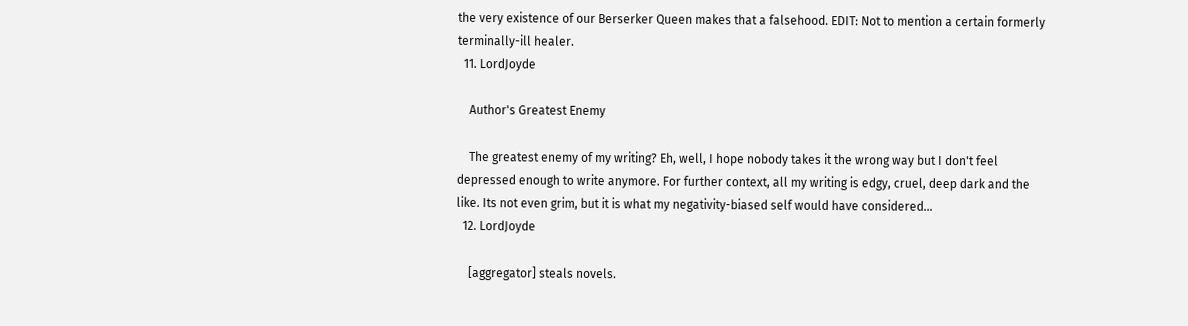the very existence of our Berserker Queen makes that a falsehood. EDIT: Not to mention a certain formerly terminally-ill healer.
  11. LordJoyde

    Author's Greatest Enemy

    The greatest enemy of my writing? Eh, well, I hope nobody takes it the wrong way but I don't feel depressed enough to write anymore. For further context, all my writing is edgy, cruel, deep dark and the like. Its not even grim, but it is what my negativity-biased self would have considered...
  12. LordJoyde

    [aggregator] steals novels.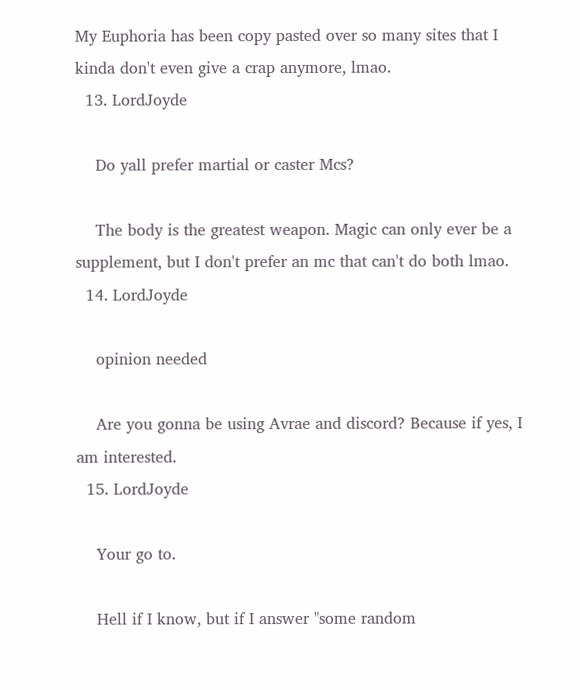My Euphoria has been copy pasted over so many sites that I kinda don't even give a crap anymore, lmao.
  13. LordJoyde

    Do yall prefer martial or caster Mcs?

    The body is the greatest weapon. Magic can only ever be a supplement, but I don't prefer an mc that can't do both lmao.
  14. LordJoyde

    opinion needed

    Are you gonna be using Avrae and discord? Because if yes, I am interested.
  15. LordJoyde

    Your go to.

    Hell if I know, but if I answer "some random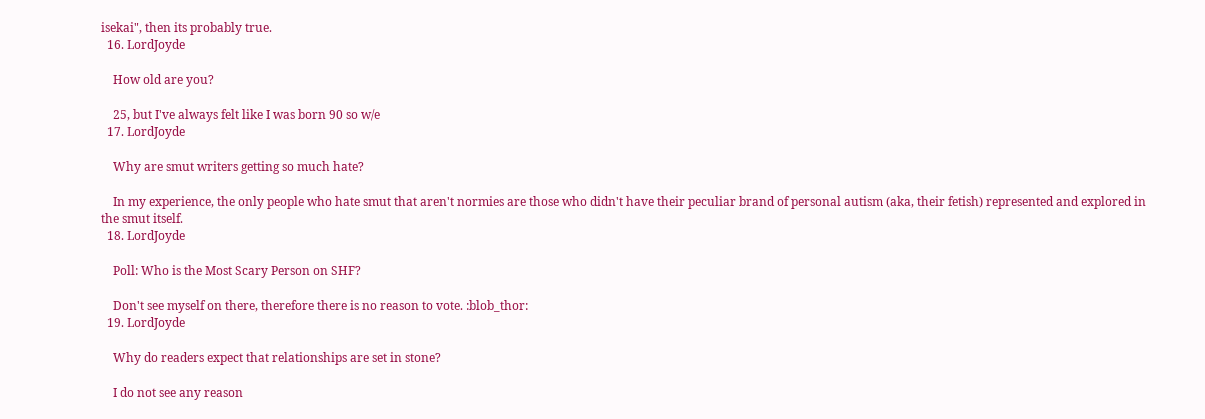isekai", then its probably true.
  16. LordJoyde

    How old are you?

    25, but I've always felt like I was born 90 so w/e
  17. LordJoyde

    Why are smut writers getting so much hate?

    In my experience, the only people who hate smut that aren't normies are those who didn't have their peculiar brand of personal autism (aka, their fetish) represented and explored in the smut itself.
  18. LordJoyde

    Poll: Who is the Most Scary Person on SHF?

    Don't see myself on there, therefore there is no reason to vote. :blob_thor:
  19. LordJoyde

    Why do readers expect that relationships are set in stone?

    I do not see any reason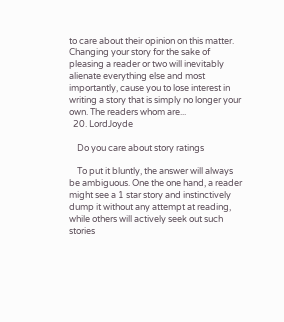to care about their opinion on this matter. Changing your story for the sake of pleasing a reader or two will inevitably alienate everything else and most importantly, cause you to lose interest in writing a story that is simply no longer your own. The readers whom are...
  20. LordJoyde

    Do you care about story ratings

    To put it bluntly, the answer will always be ambiguous. One the one hand, a reader might see a 1 star story and instinctively dump it without any attempt at reading, while others will actively seek out such stories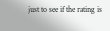just to see if the rating is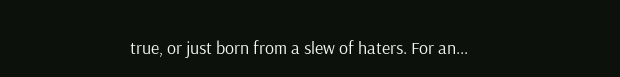true, or just born from a slew of haters. For an...